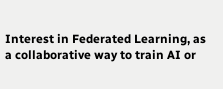Interest in Federated Learning, as a collaborative way to train AI or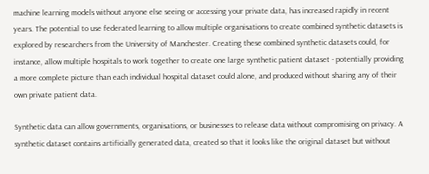machine learning models without anyone else seeing or accessing your private data, has increased rapidly in recent years. The potential to use federated learning to allow multiple organisations to create combined synthetic datasets is explored by researchers from the University of Manchester. Creating these combined synthetic datasets could, for instance, allow multiple hospitals to work together to create one large synthetic patient dataset - potentially providing a more complete picture than each individual hospital dataset could alone, and produced without sharing any of their own private patient data.

Synthetic data can allow governments, organisations, or businesses to release data without compromising on privacy. A synthetic dataset contains artificially generated data, created so that it looks like the original dataset but without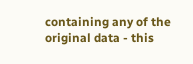containing any of the original data - this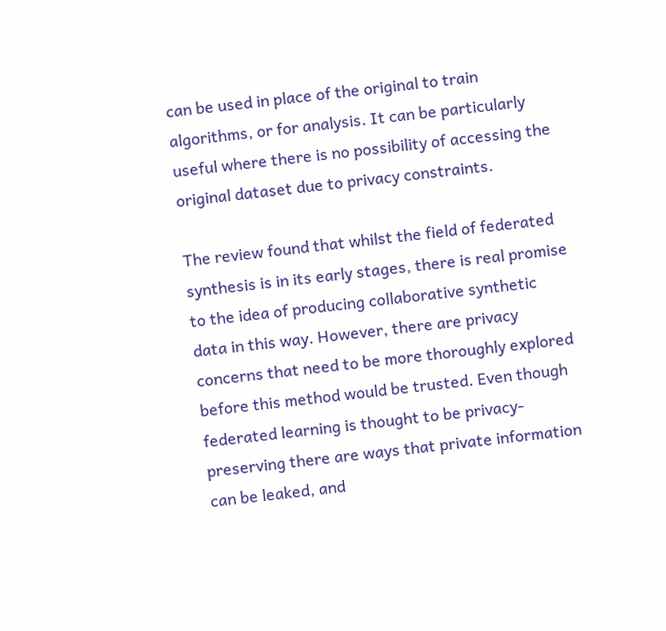can be used in place of the original to train algorithms, or for analysis. It can be particularly useful where there is no possibility of accessing the original dataset due to privacy constraints.

The review found that whilst the field of federated synthesis is in its early stages, there is real promise to the idea of producing collaborative synthetic data in this way. However, there are privacy concerns that need to be more thoroughly explored before this method would be trusted. Even though federated learning is thought to be privacy-preserving there are ways that private information can be leaked, and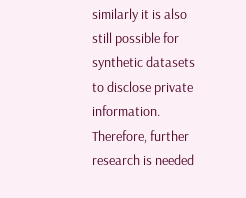similarly it is also still possible for synthetic datasets to disclose private information. Therefore, further research is needed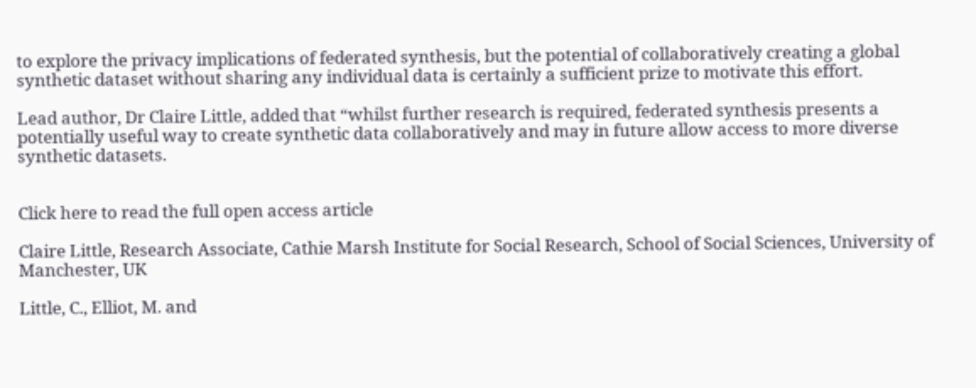to explore the privacy implications of federated synthesis, but the potential of collaboratively creating a global synthetic dataset without sharing any individual data is certainly a sufficient prize to motivate this effort.

Lead author, Dr Claire Little, added that “whilst further research is required, federated synthesis presents a potentially useful way to create synthetic data collaboratively and may in future allow access to more diverse synthetic datasets.


Click here to read the full open access article

Claire Little, Research Associate, Cathie Marsh Institute for Social Research, School of Social Sciences, University of Manchester, UK

Little, C., Elliot, M. and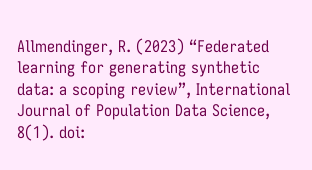Allmendinger, R. (2023) “Federated learning for generating synthetic data: a scoping review”, International Journal of Population Data Science, 8(1). doi: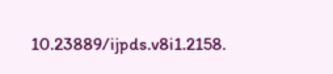10.23889/ijpds.v8i1.2158.